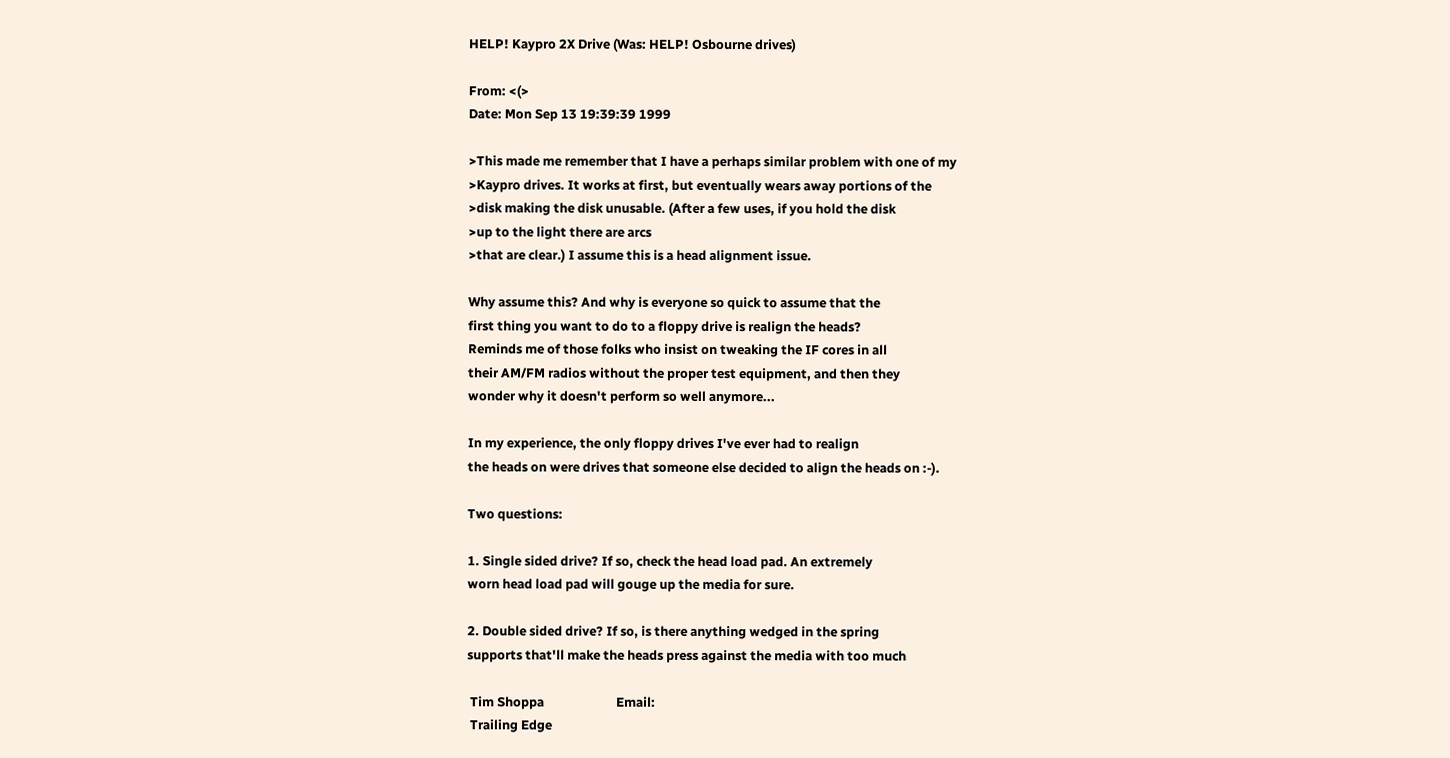HELP! Kaypro 2X Drive (Was: HELP! Osbourne drives)

From: <(>
Date: Mon Sep 13 19:39:39 1999

>This made me remember that I have a perhaps similar problem with one of my
>Kaypro drives. It works at first, but eventually wears away portions of the
>disk making the disk unusable. (After a few uses, if you hold the disk
>up to the light there are arcs
>that are clear.) I assume this is a head alignment issue.

Why assume this? And why is everyone so quick to assume that the
first thing you want to do to a floppy drive is realign the heads?
Reminds me of those folks who insist on tweaking the IF cores in all
their AM/FM radios without the proper test equipment, and then they
wonder why it doesn't perform so well anymore...

In my experience, the only floppy drives I've ever had to realign
the heads on were drives that someone else decided to align the heads on :-).

Two questions:

1. Single sided drive? If so, check the head load pad. An extremely
worn head load pad will gouge up the media for sure.

2. Double sided drive? If so, is there anything wedged in the spring
supports that'll make the heads press against the media with too much

 Tim Shoppa                        Email:
 Trailing Edge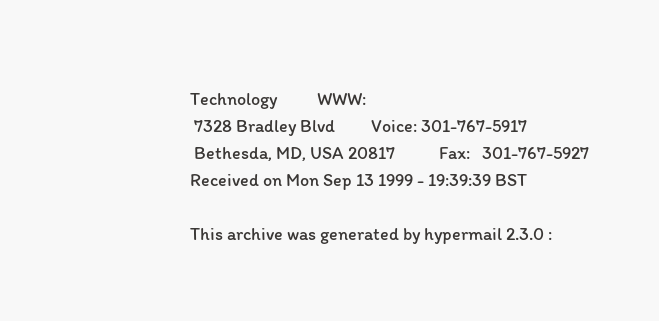Technology          WWW:
 7328 Bradley Blvd         Voice: 301-767-5917
 Bethesda, MD, USA 20817           Fax:   301-767-5927
Received on Mon Sep 13 1999 - 19:39:39 BST

This archive was generated by hypermail 2.3.0 :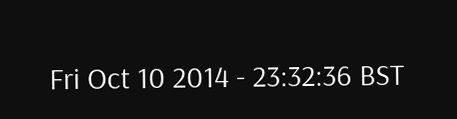Fri Oct 10 2014 - 23:32:36 BST